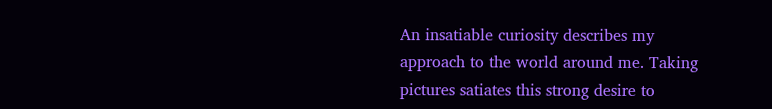An insatiable curiosity describes my approach to the world around me. Taking pictures satiates this strong desire to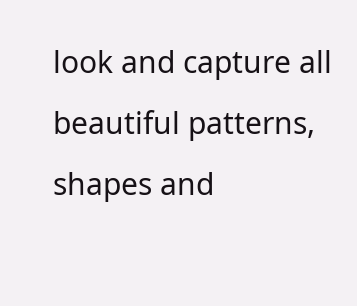look and capture all beautiful patterns, shapes and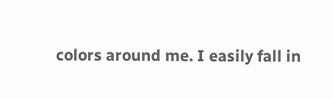colors around me. I easily fall in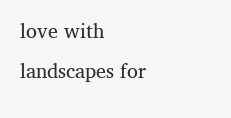love with landscapes for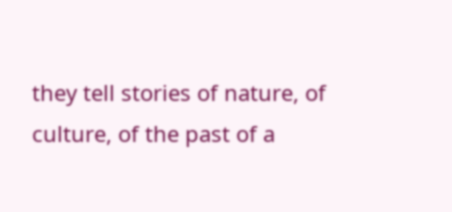they tell stories of nature, of culture, of the past of a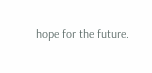hope for the future.